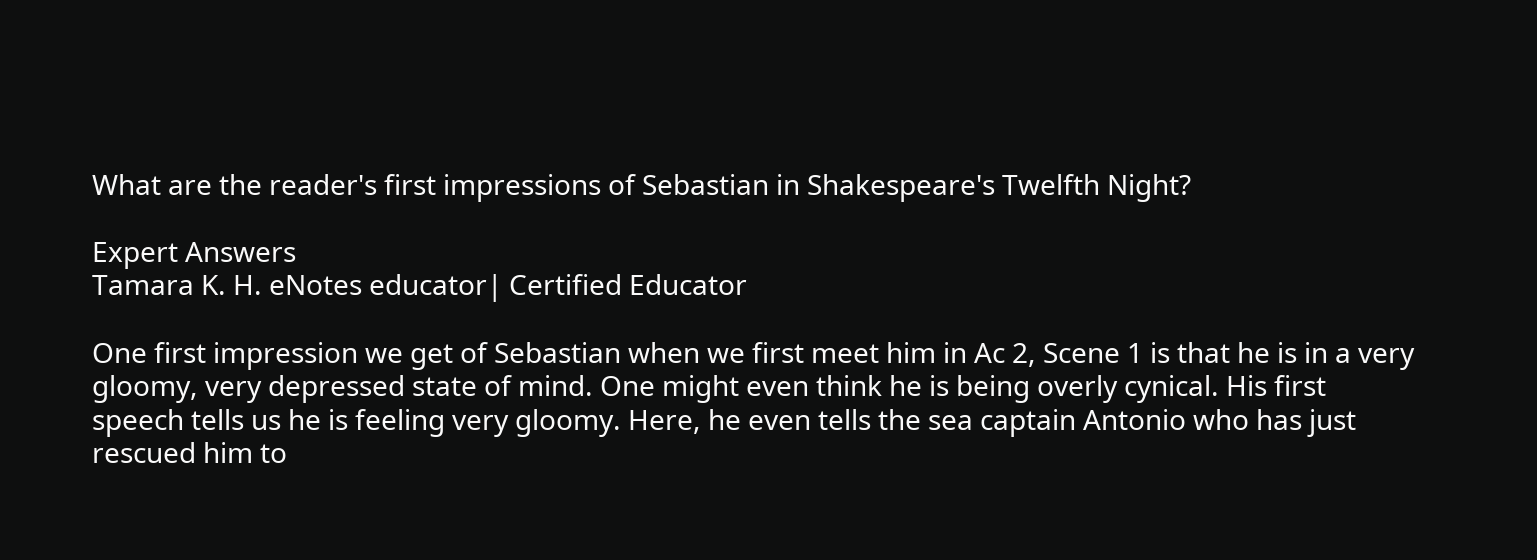What are the reader's first impressions of Sebastian in Shakespeare's Twelfth Night?

Expert Answers
Tamara K. H. eNotes educator| Certified Educator

One first impression we get of Sebastian when we first meet him in Ac 2, Scene 1 is that he is in a very gloomy, very depressed state of mind. One might even think he is being overly cynical. His first speech tells us he is feeling very gloomy. Here, he even tells the sea captain Antonio who has just rescued him to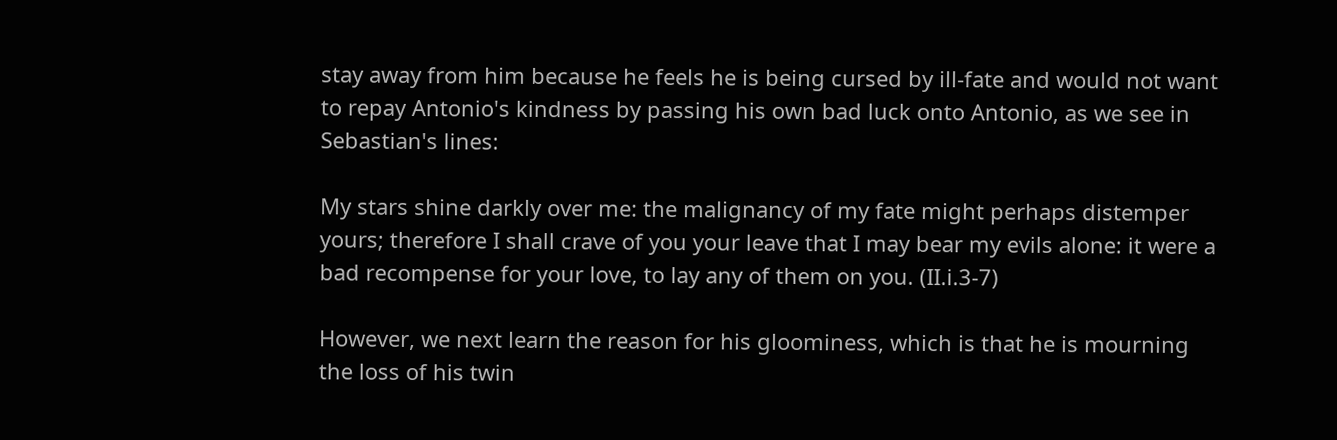stay away from him because he feels he is being cursed by ill-fate and would not want to repay Antonio's kindness by passing his own bad luck onto Antonio, as we see in Sebastian's lines:

My stars shine darkly over me: the malignancy of my fate might perhaps distemper yours; therefore I shall crave of you your leave that I may bear my evils alone: it were a bad recompense for your love, to lay any of them on you. (II.i.3-7)

However, we next learn the reason for his gloominess, which is that he is mourning the loss of his twin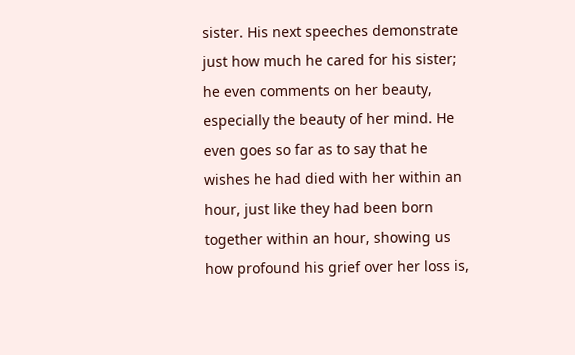sister. His next speeches demonstrate just how much he cared for his sister; he even comments on her beauty, especially the beauty of her mind. He even goes so far as to say that he wishes he had died with her within an hour, just like they had been born together within an hour, showing us how profound his grief over her loss is,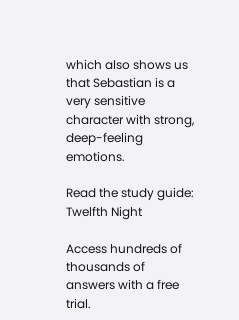which also shows us that Sebastian is a very sensitive character with strong, deep-feeling emotions.

Read the study guide:
Twelfth Night

Access hundreds of thousands of answers with a free trial.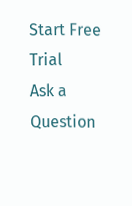Start Free Trial
Ask a Question